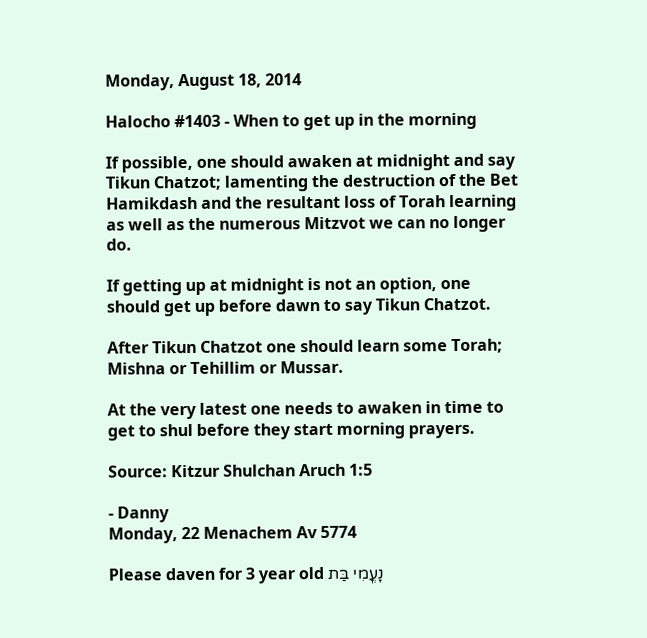Monday, August 18, 2014

Halocho #1403 - When to get up in the morning

If possible, one should awaken at midnight and say Tikun Chatzot; lamenting the destruction of the Bet Hamikdash and the resultant loss of Torah learning as well as the numerous Mitzvot we can no longer do.

If getting up at midnight is not an option, one should get up before dawn to say Tikun Chatzot.

After Tikun Chatzot one should learn some Torah; Mishna or Tehillim or Mussar.

At the very latest one needs to awaken in time to get to shul before they start morning prayers.

Source: Kitzur Shulchan Aruch 1:5

- Danny
Monday, 22 Menachem Av 5774

Please daven for 3 year old נָעֳמִי בַּת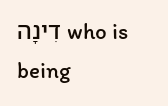דִינָה who is being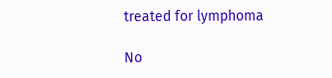treated for lymphoma

No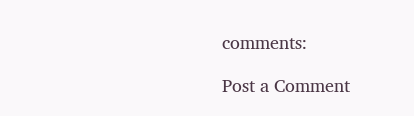comments:

Post a Comment